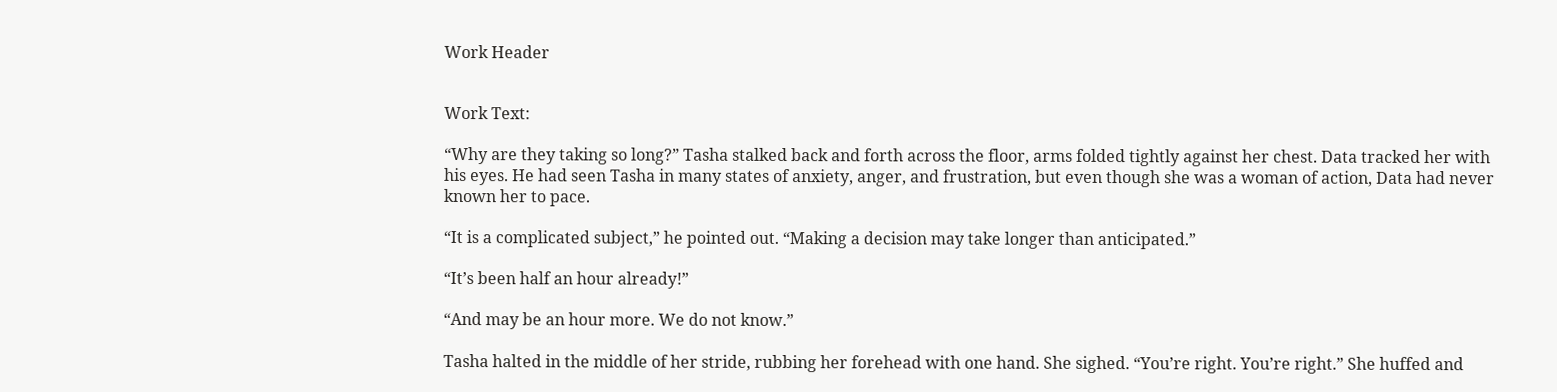Work Header


Work Text:

“Why are they taking so long?” Tasha stalked back and forth across the floor, arms folded tightly against her chest. Data tracked her with his eyes. He had seen Tasha in many states of anxiety, anger, and frustration, but even though she was a woman of action, Data had never known her to pace.

“It is a complicated subject,” he pointed out. “Making a decision may take longer than anticipated.”

“It’s been half an hour already!”

“And may be an hour more. We do not know.”

Tasha halted in the middle of her stride, rubbing her forehead with one hand. She sighed. “You’re right. You’re right.” She huffed and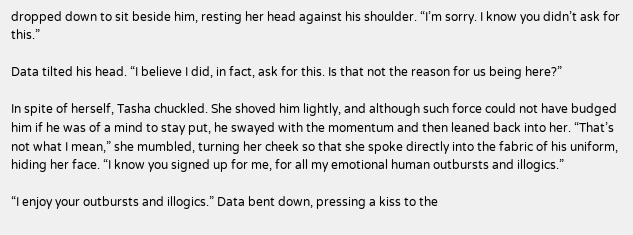dropped down to sit beside him, resting her head against his shoulder. “I’m sorry. I know you didn’t ask for this.”

Data tilted his head. “I believe I did, in fact, ask for this. Is that not the reason for us being here?”

In spite of herself, Tasha chuckled. She shoved him lightly, and although such force could not have budged him if he was of a mind to stay put, he swayed with the momentum and then leaned back into her. “That’s not what I mean,” she mumbled, turning her cheek so that she spoke directly into the fabric of his uniform, hiding her face. “I know you signed up for me, for all my emotional human outbursts and illogics.”

“I enjoy your outbursts and illogics.” Data bent down, pressing a kiss to the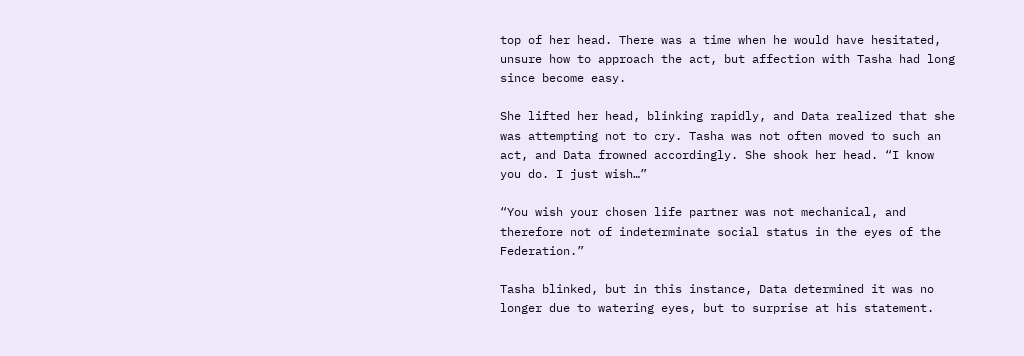top of her head. There was a time when he would have hesitated, unsure how to approach the act, but affection with Tasha had long since become easy.

She lifted her head, blinking rapidly, and Data realized that she was attempting not to cry. Tasha was not often moved to such an act, and Data frowned accordingly. She shook her head. “I know you do. I just wish…”

“You wish your chosen life partner was not mechanical, and therefore not of indeterminate social status in the eyes of the Federation.”

Tasha blinked, but in this instance, Data determined it was no longer due to watering eyes, but to surprise at his statement.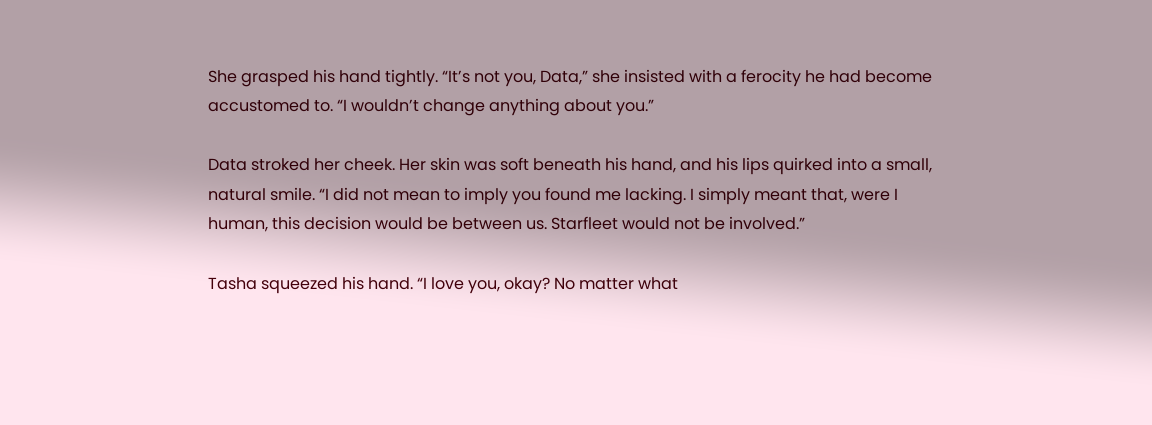She grasped his hand tightly. “It’s not you, Data,” she insisted with a ferocity he had become accustomed to. “I wouldn’t change anything about you.”

Data stroked her cheek. Her skin was soft beneath his hand, and his lips quirked into a small, natural smile. “I did not mean to imply you found me lacking. I simply meant that, were I human, this decision would be between us. Starfleet would not be involved.”

Tasha squeezed his hand. “I love you, okay? No matter what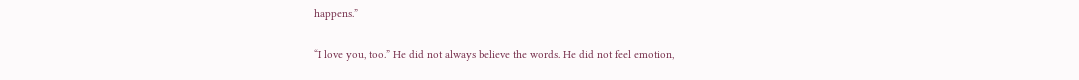happens.”

“I love you, too.” He did not always believe the words. He did not feel emotion,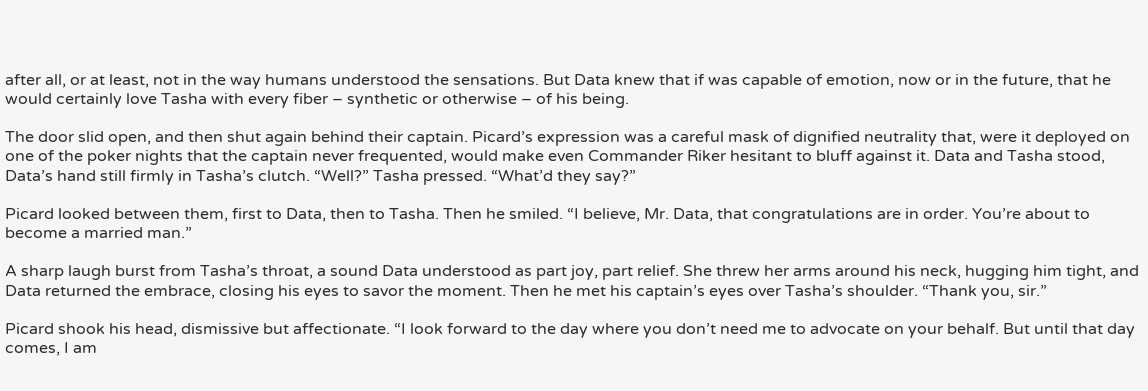after all, or at least, not in the way humans understood the sensations. But Data knew that if was capable of emotion, now or in the future, that he would certainly love Tasha with every fiber – synthetic or otherwise – of his being.

The door slid open, and then shut again behind their captain. Picard’s expression was a careful mask of dignified neutrality that, were it deployed on one of the poker nights that the captain never frequented, would make even Commander Riker hesitant to bluff against it. Data and Tasha stood, Data’s hand still firmly in Tasha’s clutch. “Well?” Tasha pressed. “What’d they say?”

Picard looked between them, first to Data, then to Tasha. Then he smiled. “I believe, Mr. Data, that congratulations are in order. You’re about to become a married man.”

A sharp laugh burst from Tasha’s throat, a sound Data understood as part joy, part relief. She threw her arms around his neck, hugging him tight, and Data returned the embrace, closing his eyes to savor the moment. Then he met his captain’s eyes over Tasha’s shoulder. “Thank you, sir.”

Picard shook his head, dismissive but affectionate. “I look forward to the day where you don’t need me to advocate on your behalf. But until that day comes, I am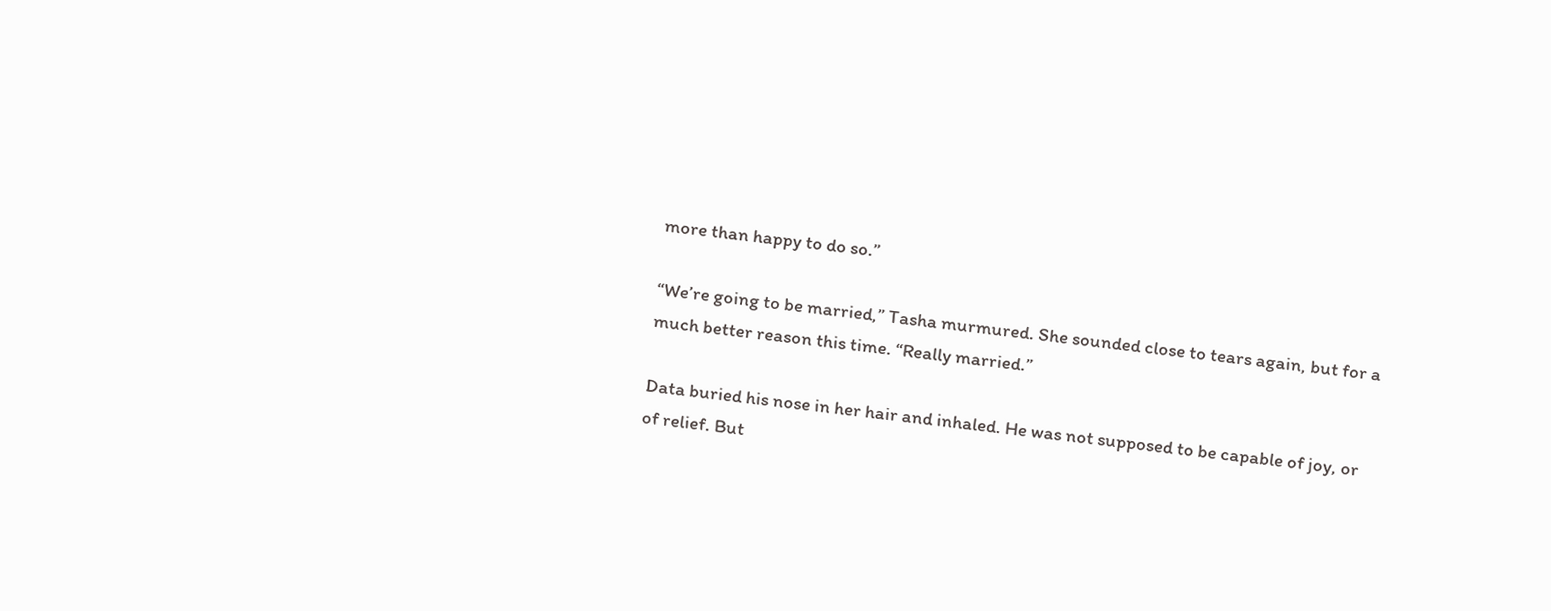more than happy to do so.”

“We’re going to be married,” Tasha murmured. She sounded close to tears again, but for a much better reason this time. “Really married.”

Data buried his nose in her hair and inhaled. He was not supposed to be capable of joy, or of relief. But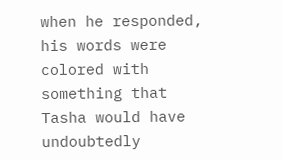when he responded, his words were colored with something that Tasha would have undoubtedly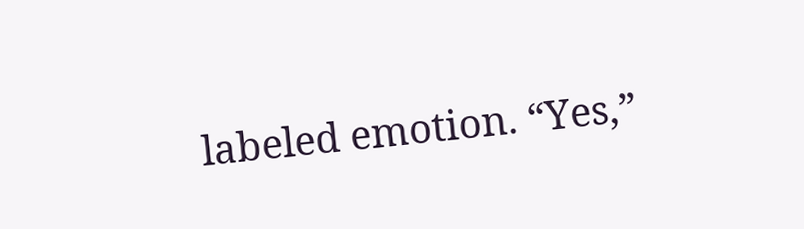labeled emotion. “Yes,”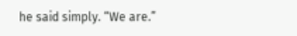he said simply. “We are.”